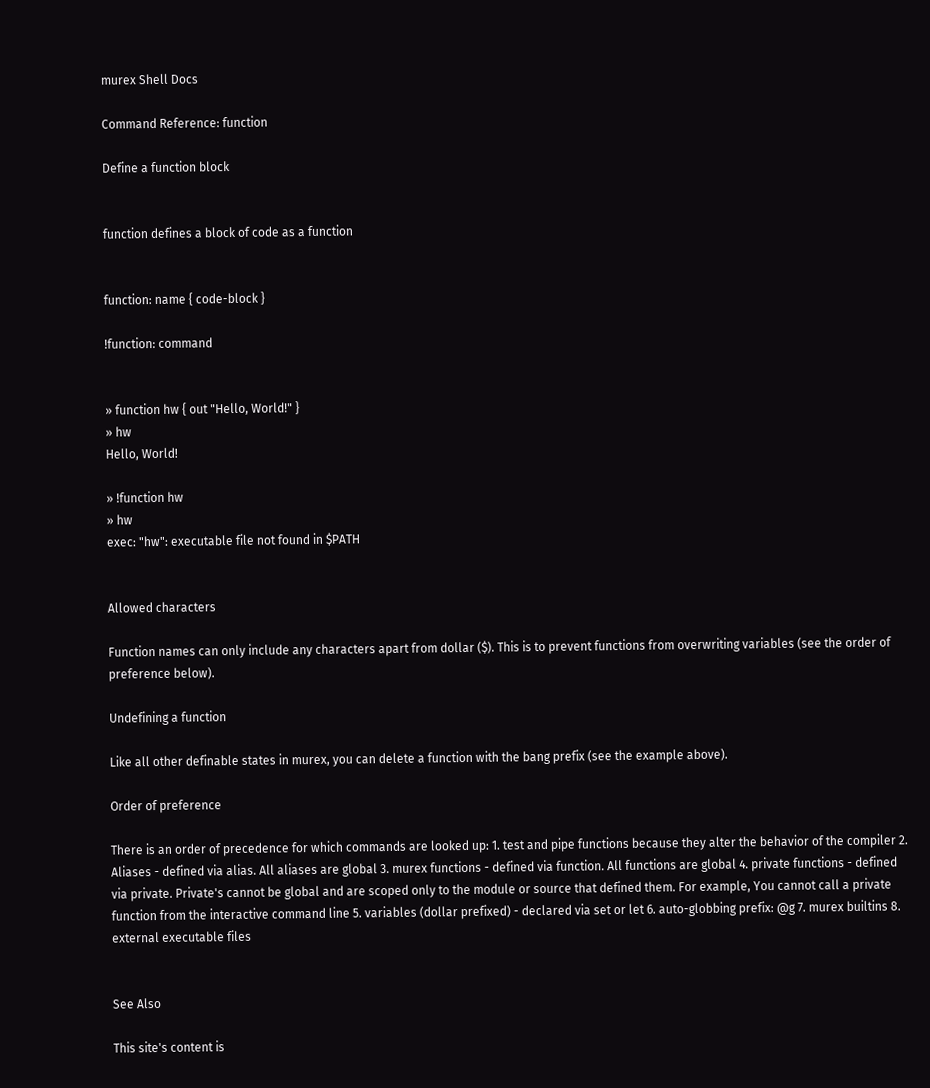murex Shell Docs

Command Reference: function

Define a function block


function defines a block of code as a function


function: name { code-block }

!function: command


» function hw { out "Hello, World!" }
» hw
Hello, World!

» !function hw
» hw
exec: "hw": executable file not found in $PATH


Allowed characters

Function names can only include any characters apart from dollar ($). This is to prevent functions from overwriting variables (see the order of preference below).

Undefining a function

Like all other definable states in murex, you can delete a function with the bang prefix (see the example above).

Order of preference

There is an order of precedence for which commands are looked up: 1. test and pipe functions because they alter the behavior of the compiler 2. Aliases - defined via alias. All aliases are global 3. murex functions - defined via function. All functions are global 4. private functions - defined via private. Private's cannot be global and are scoped only to the module or source that defined them. For example, You cannot call a private function from the interactive command line 5. variables (dollar prefixed) - declared via set or let 6. auto-globbing prefix: @g 7. murex builtins 8. external executable files


See Also

This site's content is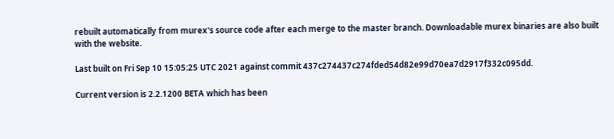rebuilt automatically from murex's source code after each merge to the master branch. Downloadable murex binaries are also built with the website.

Last built on Fri Sep 10 15:05:25 UTC 2021 against commit 437c274437c274fded54d82e99d70ea7d2917f332c095dd.

Current version is 2.2.1200 BETA which has been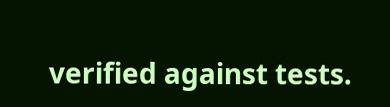verified against tests.